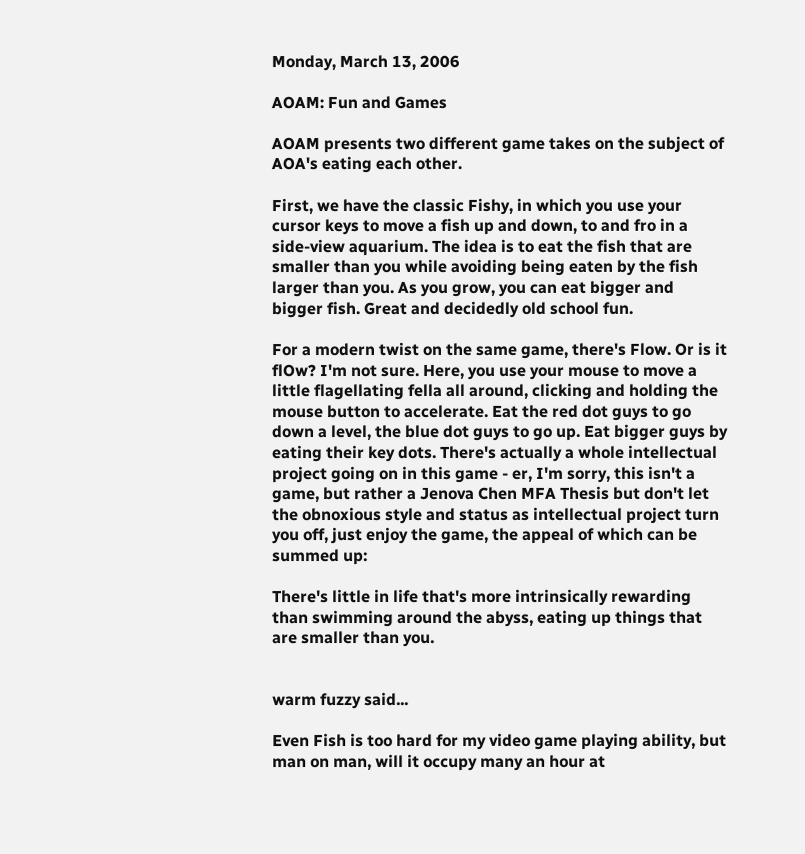Monday, March 13, 2006

AOAM: Fun and Games

AOAM presents two different game takes on the subject of AOA's eating each other.

First, we have the classic Fishy, in which you use your cursor keys to move a fish up and down, to and fro in a side-view aquarium. The idea is to eat the fish that are smaller than you while avoiding being eaten by the fish larger than you. As you grow, you can eat bigger and bigger fish. Great and decidedly old school fun.

For a modern twist on the same game, there's Flow. Or is it flOw? I'm not sure. Here, you use your mouse to move a little flagellating fella all around, clicking and holding the mouse button to accelerate. Eat the red dot guys to go down a level, the blue dot guys to go up. Eat bigger guys by eating their key dots. There's actually a whole intellectual project going on in this game - er, I'm sorry, this isn't a game, but rather a Jenova Chen MFA Thesis but don't let the obnoxious style and status as intellectual project turn you off, just enjoy the game, the appeal of which can be summed up:

There's little in life that's more intrinsically rewarding than swimming around the abyss, eating up things that are smaller than you.


warm fuzzy said...

Even Fish is too hard for my video game playing ability, but man on man, will it occupy many an hour at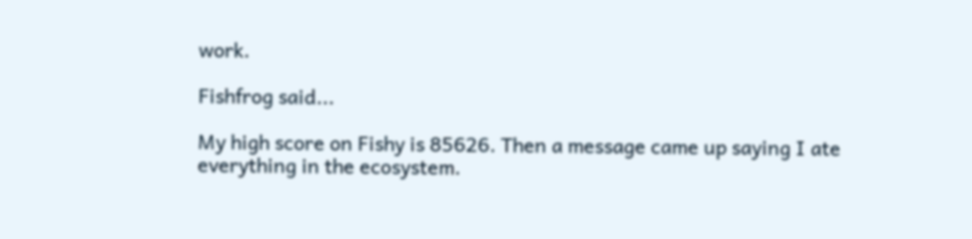work.

Fishfrog said...

My high score on Fishy is 85626. Then a message came up saying I ate everything in the ecosystem.